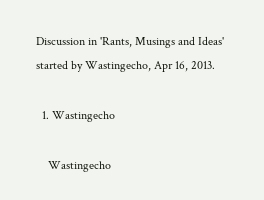Discussion in 'Rants, Musings and Ideas' started by Wastingecho, Apr 16, 2013.

  1. Wastingecho

    Wastingecho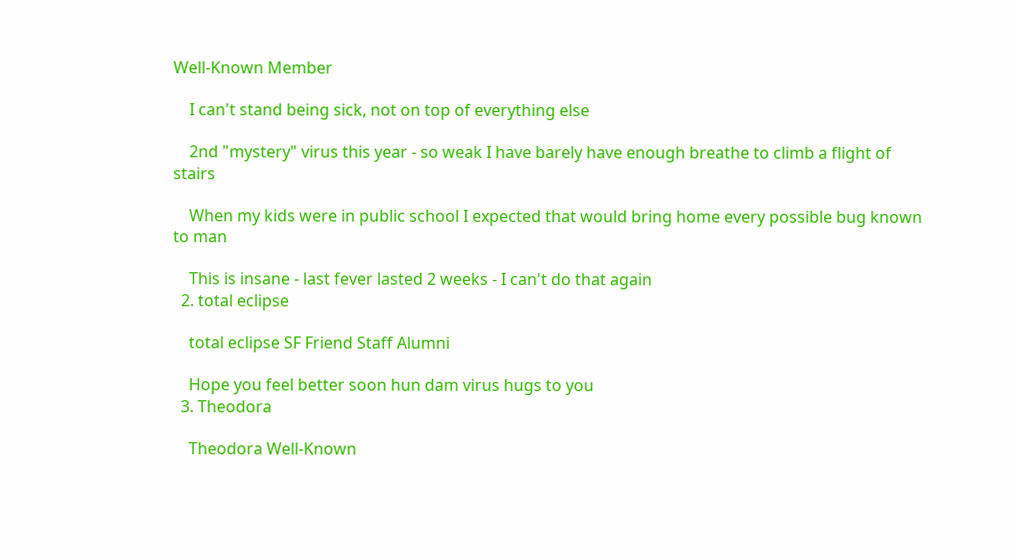Well-Known Member

    I can't stand being sick, not on top of everything else

    2nd "mystery" virus this year - so weak I have barely have enough breathe to climb a flight of stairs

    When my kids were in public school I expected that would bring home every possible bug known to man

    This is insane - last fever lasted 2 weeks - I can't do that again
  2. total eclipse

    total eclipse SF Friend Staff Alumni

    Hope you feel better soon hun dam virus hugs to you
  3. Theodora

    Theodora Well-Known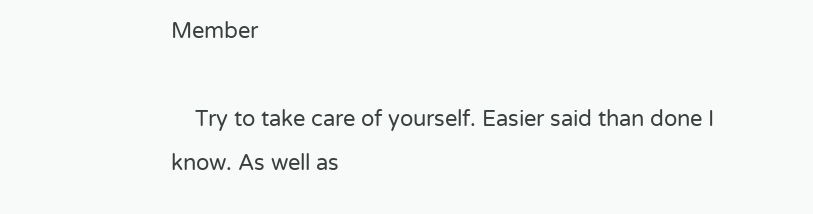Member

    Try to take care of yourself. Easier said than done I know. As well as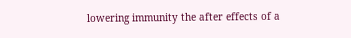lowering immunity the after effects of a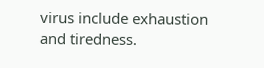virus include exhaustion and tiredness.